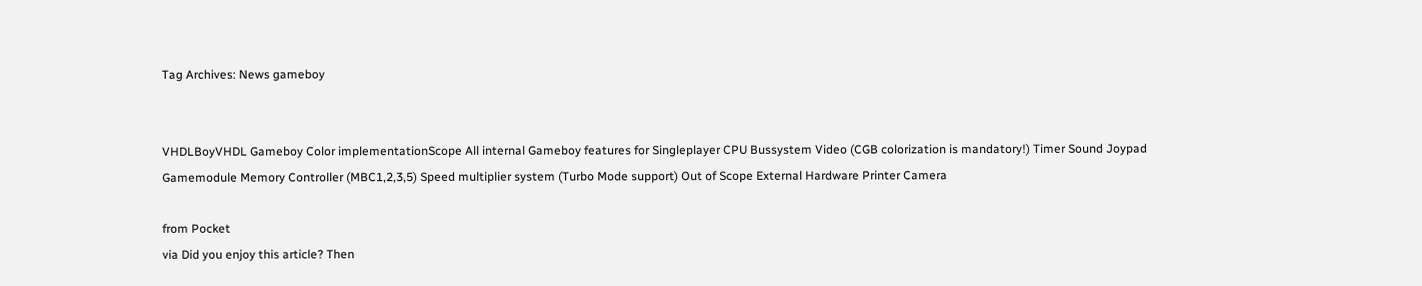Tag Archives: News gameboy


VHDLBoyVHDL Gameboy Color implementationScope All internal Gameboy features for Singleplayer CPU Bussystem Video (CGB colorization is mandatory!) Timer Sound Joypad Gamemodule Memory Controller (MBC1,2,3,5) Speed multiplier system (Turbo Mode support) Out of Scope External Hardware Printer Camera

from Pocket
via Did you enjoy this article? Then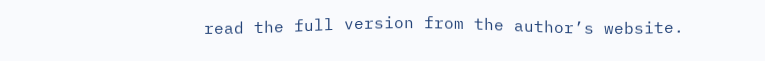read the full version from the author’s website.